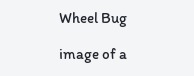Wheel Bug

image of a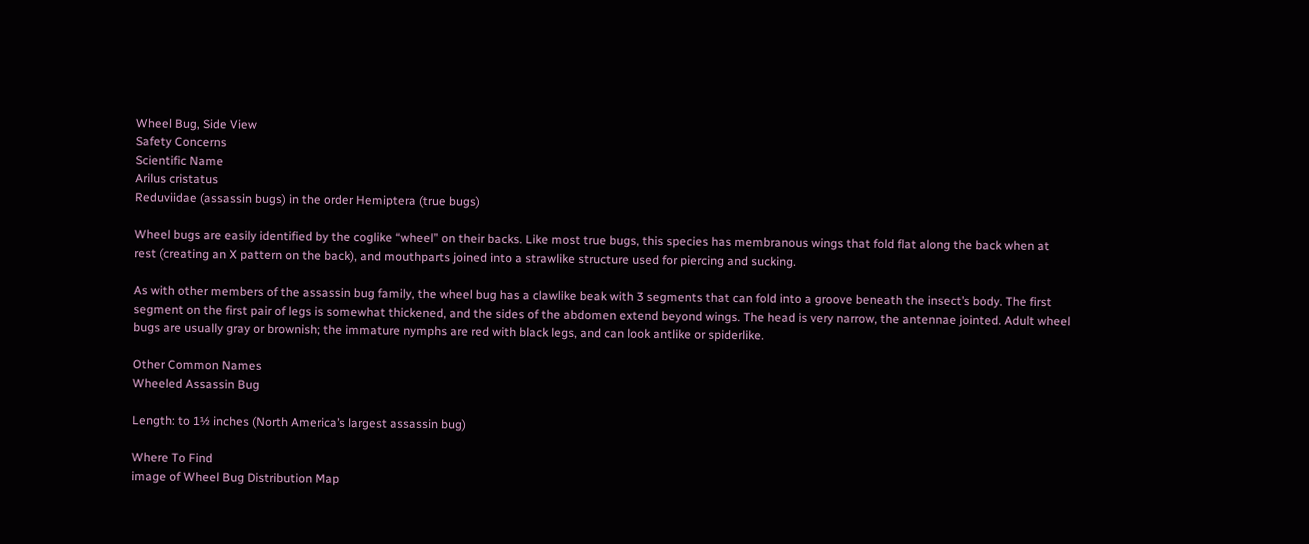Wheel Bug, Side View
Safety Concerns
Scientific Name
Arilus cristatus
Reduviidae (assassin bugs) in the order Hemiptera (true bugs)

Wheel bugs are easily identified by the coglike “wheel” on their backs. Like most true bugs, this species has membranous wings that fold flat along the back when at rest (creating an X pattern on the back), and mouthparts joined into a strawlike structure used for piercing and sucking.

As with other members of the assassin bug family, the wheel bug has a clawlike beak with 3 segments that can fold into a groove beneath the insect’s body. The first segment on the first pair of legs is somewhat thickened, and the sides of the abdomen extend beyond wings. The head is very narrow, the antennae jointed. Adult wheel bugs are usually gray or brownish; the immature nymphs are red with black legs, and can look antlike or spiderlike.

Other Common Names
Wheeled Assassin Bug

Length: to 1½ inches (North America’s largest assassin bug)

Where To Find
image of Wheel Bug Distribution Map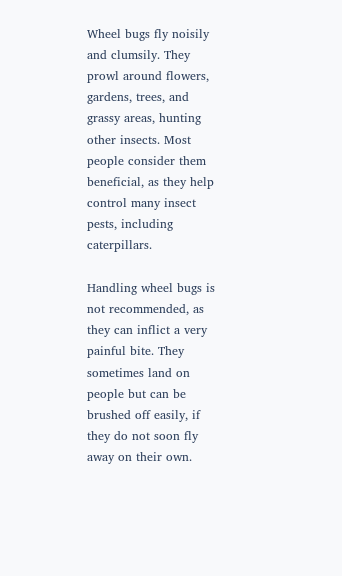Wheel bugs fly noisily and clumsily. They prowl around flowers, gardens, trees, and grassy areas, hunting other insects. Most people consider them beneficial, as they help control many insect pests, including caterpillars.

Handling wheel bugs is not recommended, as they can inflict a very painful bite. They sometimes land on people but can be brushed off easily, if they do not soon fly away on their own.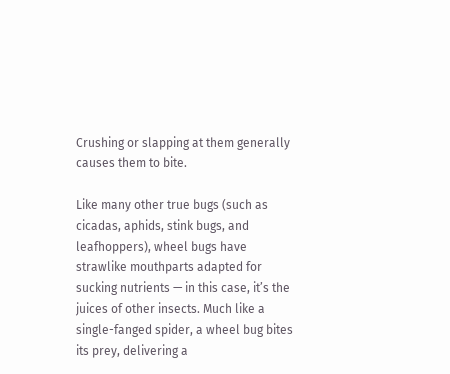Crushing or slapping at them generally causes them to bite.

Like many other true bugs (such as cicadas, aphids, stink bugs, and leafhoppers), wheel bugs have strawlike mouthparts adapted for sucking nutrients — in this case, it’s the juices of other insects. Much like a single-fanged spider, a wheel bug bites its prey, delivering a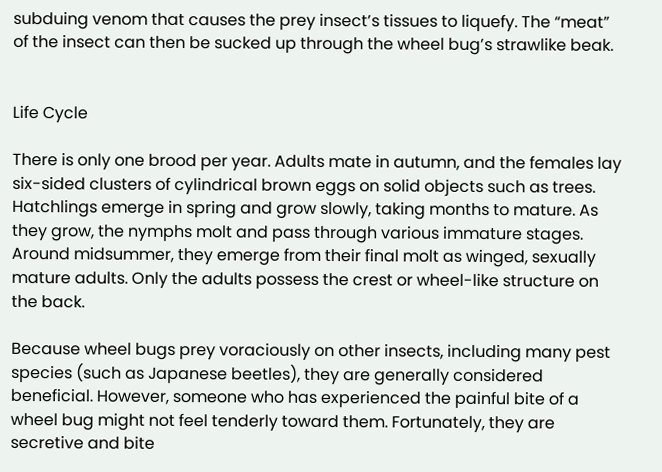subduing venom that causes the prey insect’s tissues to liquefy. The “meat” of the insect can then be sucked up through the wheel bug’s strawlike beak.


Life Cycle

There is only one brood per year. Adults mate in autumn, and the females lay six-sided clusters of cylindrical brown eggs on solid objects such as trees. Hatchlings emerge in spring and grow slowly, taking months to mature. As they grow, the nymphs molt and pass through various immature stages. Around midsummer, they emerge from their final molt as winged, sexually mature adults. Only the adults possess the crest or wheel-like structure on the back.

Because wheel bugs prey voraciously on other insects, including many pest species (such as Japanese beetles), they are generally considered beneficial. However, someone who has experienced the painful bite of a wheel bug might not feel tenderly toward them. Fortunately, they are secretive and bite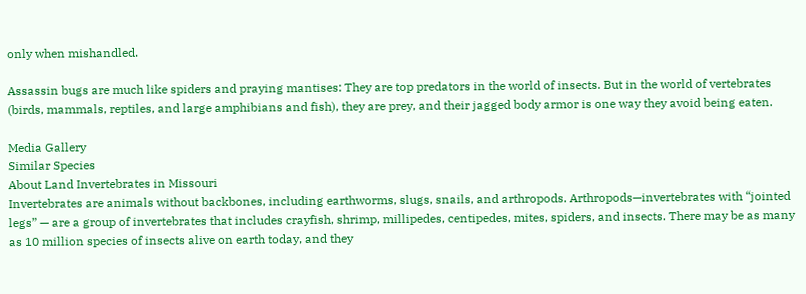only when mishandled.

Assassin bugs are much like spiders and praying mantises: They are top predators in the world of insects. But in the world of vertebrates (birds, mammals, reptiles, and large amphibians and fish), they are prey, and their jagged body armor is one way they avoid being eaten.

Media Gallery
Similar Species
About Land Invertebrates in Missouri
Invertebrates are animals without backbones, including earthworms, slugs, snails, and arthropods. Arthropods—invertebrates with “jointed legs” — are a group of invertebrates that includes crayfish, shrimp, millipedes, centipedes, mites, spiders, and insects. There may be as many as 10 million species of insects alive on earth today, and they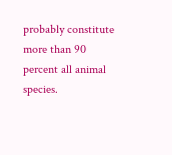probably constitute more than 90 percent all animal species.